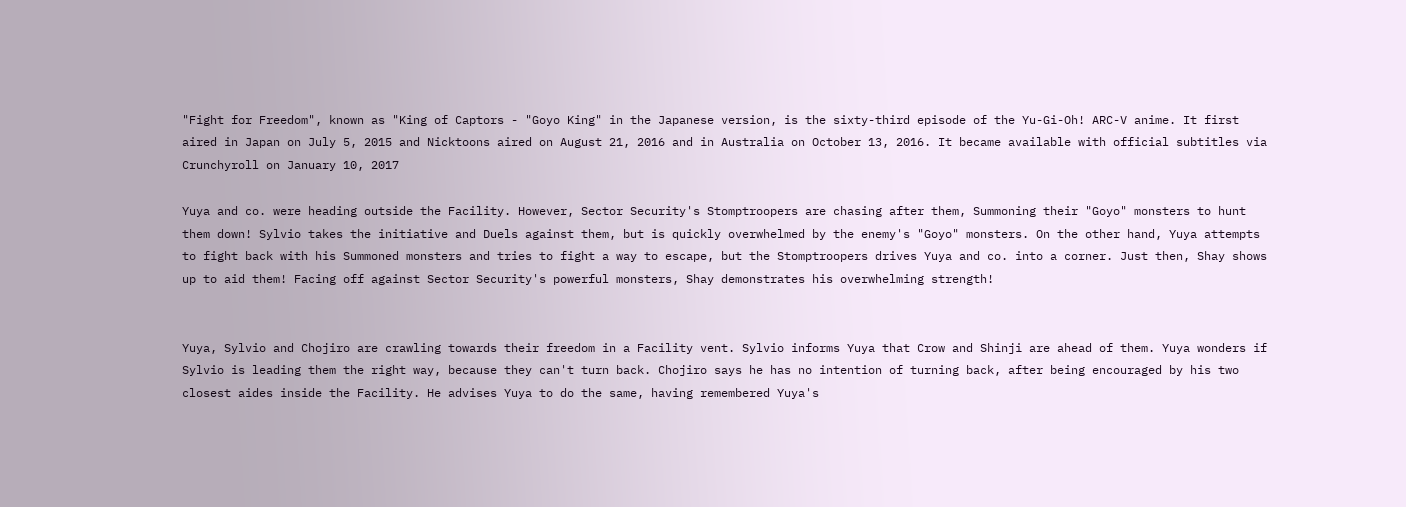"Fight for Freedom", known as "King of Captors - "Goyo King" in the Japanese version, is the sixty-third episode of the Yu-Gi-Oh! ARC-V anime. It first aired in Japan on July 5, 2015 and Nicktoons aired on August 21, 2016 and in Australia on October 13, 2016. It became available with official subtitles via Crunchyroll on January 10, 2017

Yuya and co. were heading outside the Facility. However, Sector Security's Stomptroopers are chasing after them, Summoning their "Goyo" monsters to hunt them down! Sylvio takes the initiative and Duels against them, but is quickly overwhelmed by the enemy's "Goyo" monsters. On the other hand, Yuya attempts to fight back with his Summoned monsters and tries to fight a way to escape, but the Stomptroopers drives Yuya and co. into a corner. Just then, Shay shows up to aid them! Facing off against Sector Security's powerful monsters, Shay demonstrates his overwhelming strength!


Yuya, Sylvio and Chojiro are crawling towards their freedom in a Facility vent. Sylvio informs Yuya that Crow and Shinji are ahead of them. Yuya wonders if Sylvio is leading them the right way, because they can't turn back. Chojiro says he has no intention of turning back, after being encouraged by his two closest aides inside the Facility. He advises Yuya to do the same, having remembered Yuya's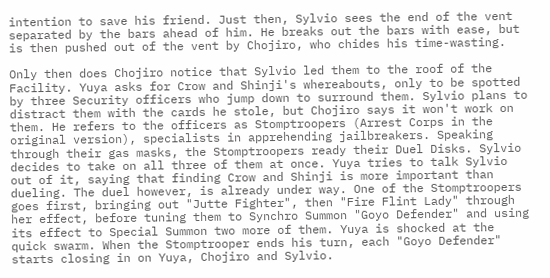intention to save his friend. Just then, Sylvio sees the end of the vent separated by the bars ahead of him. He breaks out the bars with ease, but is then pushed out of the vent by Chojiro, who chides his time-wasting.

Only then does Chojiro notice that Sylvio led them to the roof of the Facility. Yuya asks for Crow and Shinji's whereabouts, only to be spotted by three Security officers who jump down to surround them. Sylvio plans to distract them with the cards he stole, but Chojiro says it won't work on them. He refers to the officers as Stomptroopers (Arrest Corps in the original version), specialists in apprehending jailbreakers. Speaking through their gas masks, the Stomptroopers ready their Duel Disks. Sylvio decides to take on all three of them at once. Yuya tries to talk Sylvio out of it, saying that finding Crow and Shinji is more important than dueling. The duel however, is already under way. One of the Stomptroopers goes first, bringing out "Jutte Fighter", then "Fire Flint Lady" through her effect, before tuning them to Synchro Summon "Goyo Defender" and using its effect to Special Summon two more of them. Yuya is shocked at the quick swarm. When the Stomptrooper ends his turn, each "Goyo Defender" starts closing in on Yuya, Chojiro and Sylvio.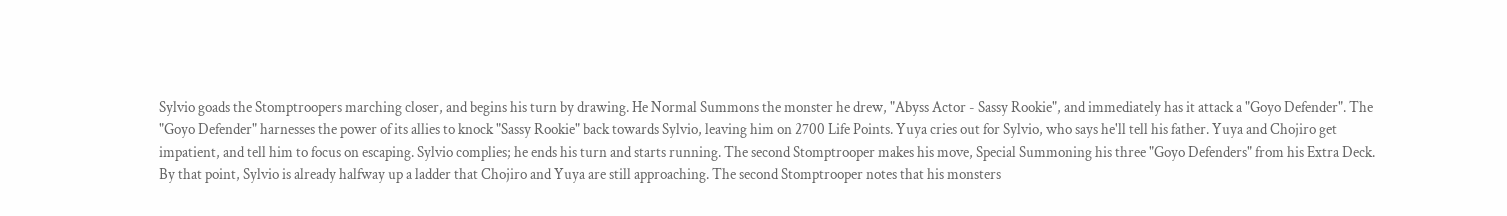Sylvio goads the Stomptroopers marching closer, and begins his turn by drawing. He Normal Summons the monster he drew, "Abyss Actor - Sassy Rookie", and immediately has it attack a "Goyo Defender". The "Goyo Defender" harnesses the power of its allies to knock "Sassy Rookie" back towards Sylvio, leaving him on 2700 Life Points. Yuya cries out for Sylvio, who says he'll tell his father. Yuya and Chojiro get impatient, and tell him to focus on escaping. Sylvio complies; he ends his turn and starts running. The second Stomptrooper makes his move, Special Summoning his three "Goyo Defenders" from his Extra Deck. By that point, Sylvio is already halfway up a ladder that Chojiro and Yuya are still approaching. The second Stomptrooper notes that his monsters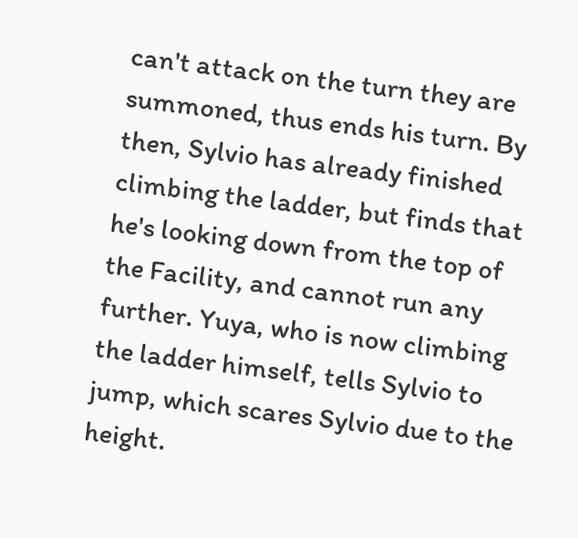can't attack on the turn they are summoned, thus ends his turn. By then, Sylvio has already finished climbing the ladder, but finds that he's looking down from the top of the Facility, and cannot run any further. Yuya, who is now climbing the ladder himself, tells Sylvio to jump, which scares Sylvio due to the height.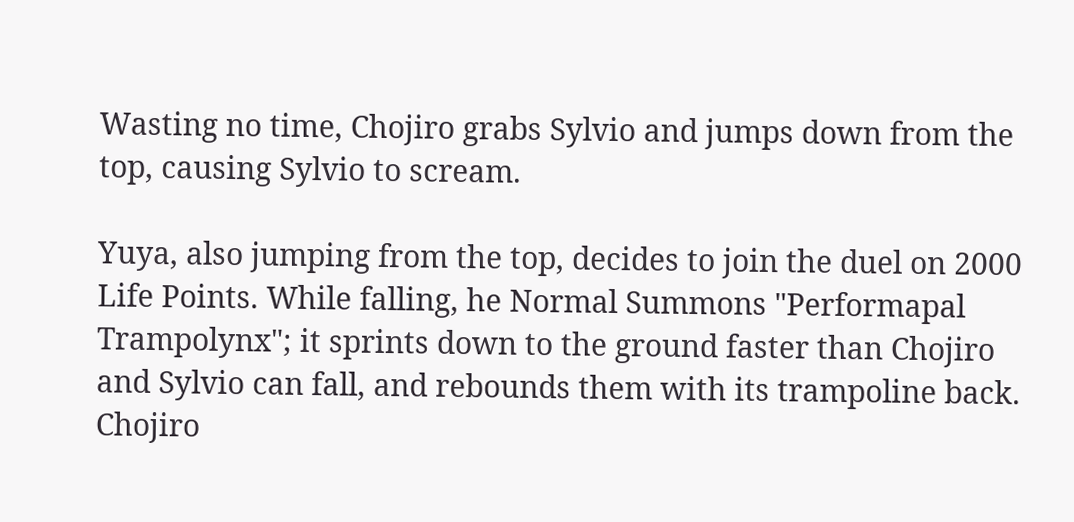Wasting no time, Chojiro grabs Sylvio and jumps down from the top, causing Sylvio to scream.

Yuya, also jumping from the top, decides to join the duel on 2000 Life Points. While falling, he Normal Summons "Performapal Trampolynx"; it sprints down to the ground faster than Chojiro and Sylvio can fall, and rebounds them with its trampoline back. Chojiro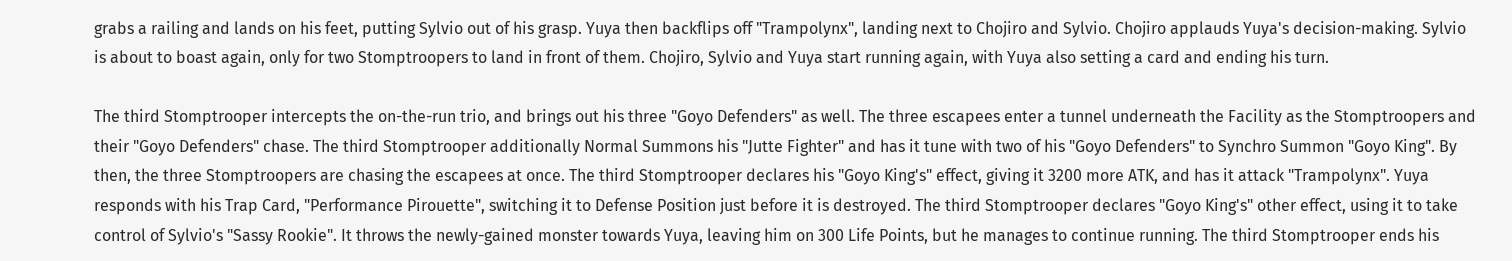grabs a railing and lands on his feet, putting Sylvio out of his grasp. Yuya then backflips off "Trampolynx", landing next to Chojiro and Sylvio. Chojiro applauds Yuya's decision-making. Sylvio is about to boast again, only for two Stomptroopers to land in front of them. Chojiro, Sylvio and Yuya start running again, with Yuya also setting a card and ending his turn.

The third Stomptrooper intercepts the on-the-run trio, and brings out his three "Goyo Defenders" as well. The three escapees enter a tunnel underneath the Facility as the Stomptroopers and their "Goyo Defenders" chase. The third Stomptrooper additionally Normal Summons his "Jutte Fighter" and has it tune with two of his "Goyo Defenders" to Synchro Summon "Goyo King". By then, the three Stomptroopers are chasing the escapees at once. The third Stomptrooper declares his "Goyo King's" effect, giving it 3200 more ATK, and has it attack "Trampolynx". Yuya responds with his Trap Card, "Performance Pirouette", switching it to Defense Position just before it is destroyed. The third Stomptrooper declares "Goyo King's" other effect, using it to take control of Sylvio's "Sassy Rookie". It throws the newly-gained monster towards Yuya, leaving him on 300 Life Points, but he manages to continue running. The third Stomptrooper ends his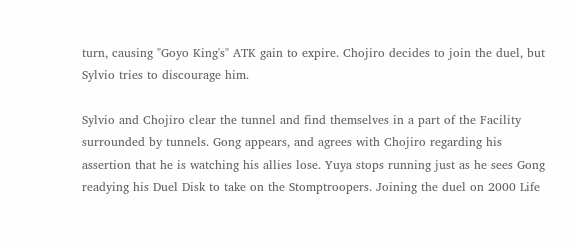turn, causing "Goyo King's" ATK gain to expire. Chojiro decides to join the duel, but Sylvio tries to discourage him.

Sylvio and Chojiro clear the tunnel and find themselves in a part of the Facility surrounded by tunnels. Gong appears, and agrees with Chojiro regarding his assertion that he is watching his allies lose. Yuya stops running just as he sees Gong readying his Duel Disk to take on the Stomptroopers. Joining the duel on 2000 Life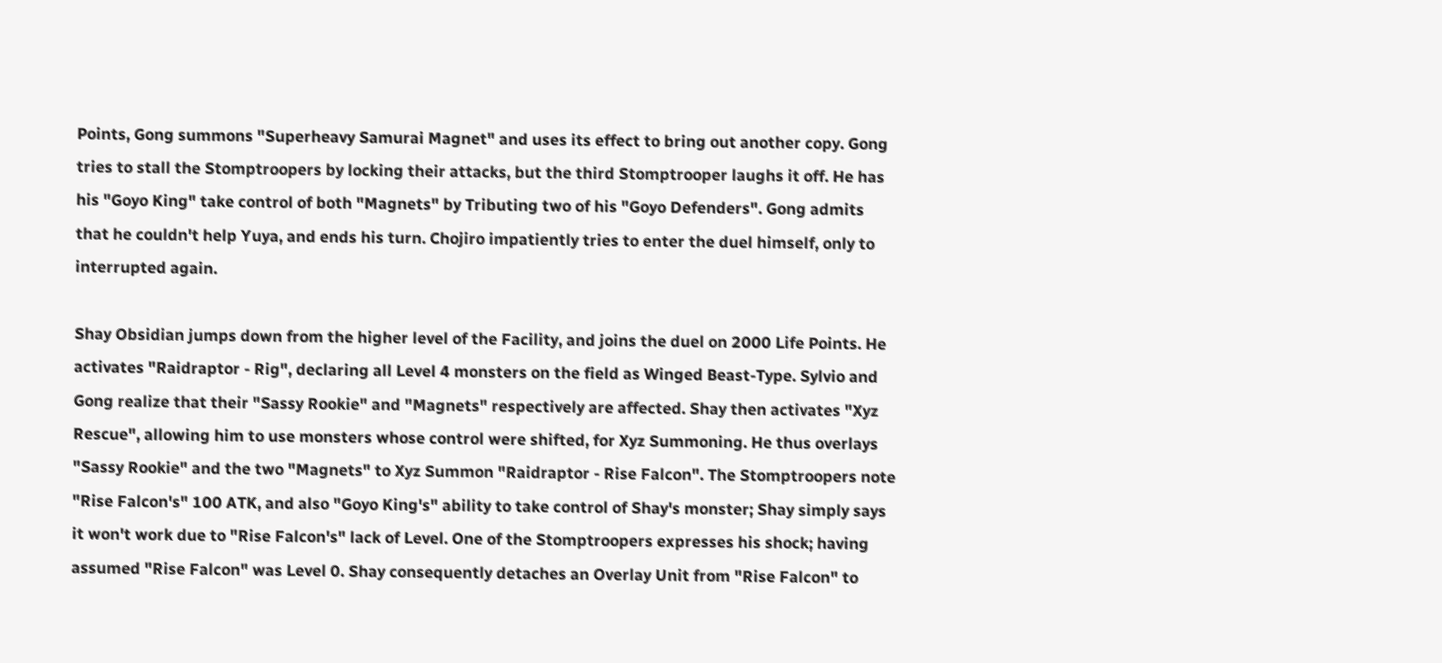Points, Gong summons "Superheavy Samurai Magnet" and uses its effect to bring out another copy. Gong tries to stall the Stomptroopers by locking their attacks, but the third Stomptrooper laughs it off. He has his "Goyo King" take control of both "Magnets" by Tributing two of his "Goyo Defenders". Gong admits that he couldn't help Yuya, and ends his turn. Chojiro impatiently tries to enter the duel himself, only to interrupted again.

Shay Obsidian jumps down from the higher level of the Facility, and joins the duel on 2000 Life Points. He activates "Raidraptor - Rig", declaring all Level 4 monsters on the field as Winged Beast-Type. Sylvio and Gong realize that their "Sassy Rookie" and "Magnets" respectively are affected. Shay then activates "Xyz Rescue", allowing him to use monsters whose control were shifted, for Xyz Summoning. He thus overlays "Sassy Rookie" and the two "Magnets" to Xyz Summon "Raidraptor - Rise Falcon". The Stomptroopers note "Rise Falcon's" 100 ATK, and also "Goyo King's" ability to take control of Shay's monster; Shay simply says it won't work due to "Rise Falcon's" lack of Level. One of the Stomptroopers expresses his shock; having assumed "Rise Falcon" was Level 0. Shay consequently detaches an Overlay Unit from "Rise Falcon" to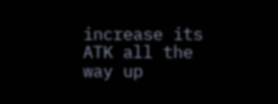increase its ATK all the way up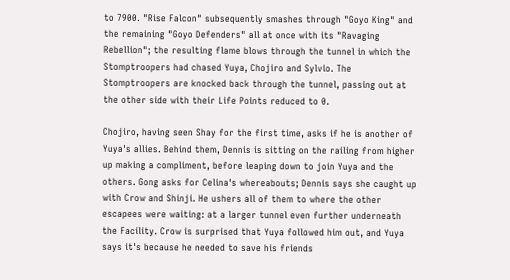to 7900. "Rise Falcon" subsequently smashes through "Goyo King" and the remaining "Goyo Defenders" all at once with its "Ravaging Rebellion"; the resulting flame blows through the tunnel in which the Stomptroopers had chased Yuya, Chojiro and Sylvio. The Stomptroopers are knocked back through the tunnel, passing out at the other side with their Life Points reduced to 0.

Chojiro, having seen Shay for the first time, asks if he is another of Yuya's allies. Behind them, Dennis is sitting on the railing from higher up making a compliment, before leaping down to join Yuya and the others. Gong asks for Celina's whereabouts; Dennis says she caught up with Crow and Shinji. He ushers all of them to where the other escapees were waiting: at a larger tunnel even further underneath the Facility. Crow is surprised that Yuya followed him out, and Yuya says it's because he needed to save his friends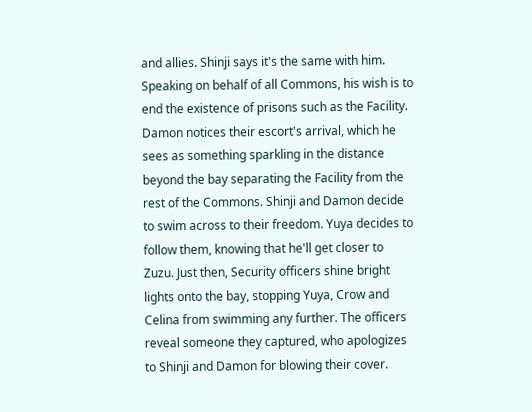and allies. Shinji says it's the same with him. Speaking on behalf of all Commons, his wish is to end the existence of prisons such as the Facility. Damon notices their escort's arrival, which he sees as something sparkling in the distance beyond the bay separating the Facility from the rest of the Commons. Shinji and Damon decide to swim across to their freedom. Yuya decides to follow them, knowing that he'll get closer to Zuzu. Just then, Security officers shine bright lights onto the bay, stopping Yuya, Crow and Celina from swimming any further. The officers reveal someone they captured, who apologizes to Shinji and Damon for blowing their cover.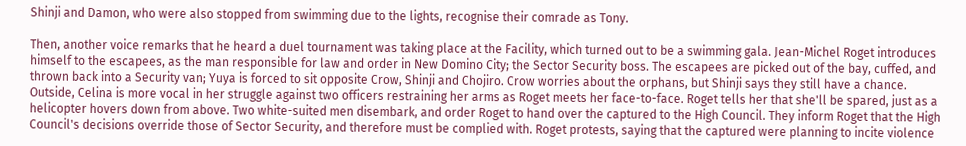Shinji and Damon, who were also stopped from swimming due to the lights, recognise their comrade as Tony.

Then, another voice remarks that he heard a duel tournament was taking place at the Facility, which turned out to be a swimming gala. Jean-Michel Roget introduces himself to the escapees, as the man responsible for law and order in New Domino City; the Sector Security boss. The escapees are picked out of the bay, cuffed, and thrown back into a Security van; Yuya is forced to sit opposite Crow, Shinji and Chojiro. Crow worries about the orphans, but Shinji says they still have a chance. Outside, Celina is more vocal in her struggle against two officers restraining her arms as Roget meets her face-to-face. Roget tells her that she'll be spared, just as a helicopter hovers down from above. Two white-suited men disembark, and order Roget to hand over the captured to the High Council. They inform Roget that the High Council's decisions override those of Sector Security, and therefore must be complied with. Roget protests, saying that the captured were planning to incite violence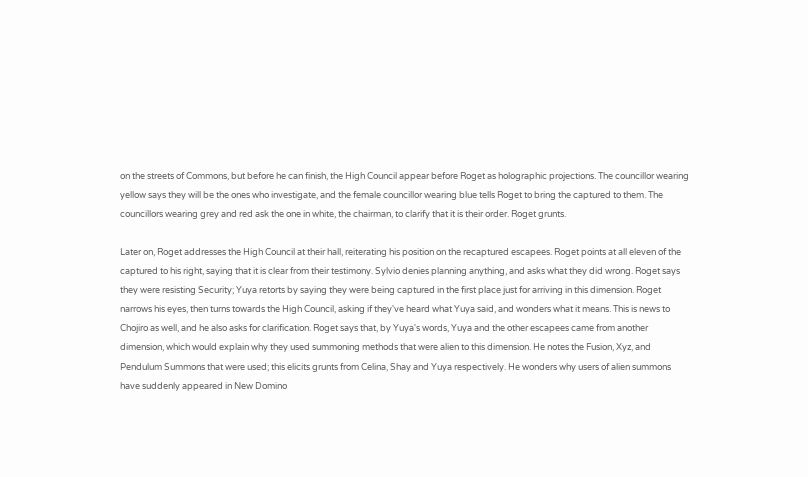on the streets of Commons, but before he can finish, the High Council appear before Roget as holographic projections. The councillor wearing yellow says they will be the ones who investigate, and the female councillor wearing blue tells Roget to bring the captured to them. The councillors wearing grey and red ask the one in white, the chairman, to clarify that it is their order. Roget grunts.

Later on, Roget addresses the High Council at their hall, reiterating his position on the recaptured escapees. Roget points at all eleven of the captured to his right, saying that it is clear from their testimony. Sylvio denies planning anything, and asks what they did wrong. Roget says they were resisting Security; Yuya retorts by saying they were being captured in the first place just for arriving in this dimension. Roget narrows his eyes, then turns towards the High Council, asking if they've heard what Yuya said, and wonders what it means. This is news to Chojiro as well, and he also asks for clarification. Roget says that, by Yuya's words, Yuya and the other escapees came from another dimension, which would explain why they used summoning methods that were alien to this dimension. He notes the Fusion, Xyz, and Pendulum Summons that were used; this elicits grunts from Celina, Shay and Yuya respectively. He wonders why users of alien summons have suddenly appeared in New Domino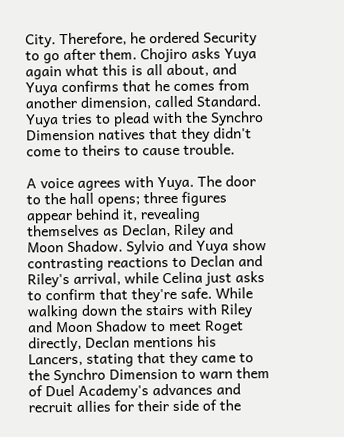City. Therefore, he ordered Security to go after them. Chojiro asks Yuya again what this is all about, and Yuya confirms that he comes from another dimension, called Standard. Yuya tries to plead with the Synchro Dimension natives that they didn't come to theirs to cause trouble.

A voice agrees with Yuya. The door to the hall opens; three figures appear behind it, revealing themselves as Declan, Riley and Moon Shadow. Sylvio and Yuya show contrasting reactions to Declan and Riley's arrival, while Celina just asks to confirm that they're safe. While walking down the stairs with Riley and Moon Shadow to meet Roget directly, Declan mentions his Lancers, stating that they came to the Synchro Dimension to warn them of Duel Academy's advances and recruit allies for their side of the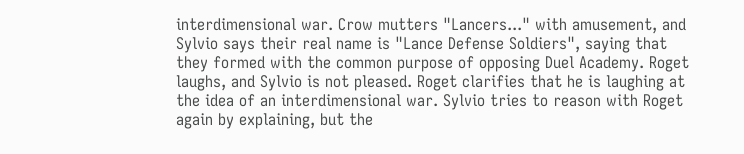interdimensional war. Crow mutters "Lancers..." with amusement, and Sylvio says their real name is "Lance Defense Soldiers", saying that they formed with the common purpose of opposing Duel Academy. Roget laughs, and Sylvio is not pleased. Roget clarifies that he is laughing at the idea of an interdimensional war. Sylvio tries to reason with Roget again by explaining, but the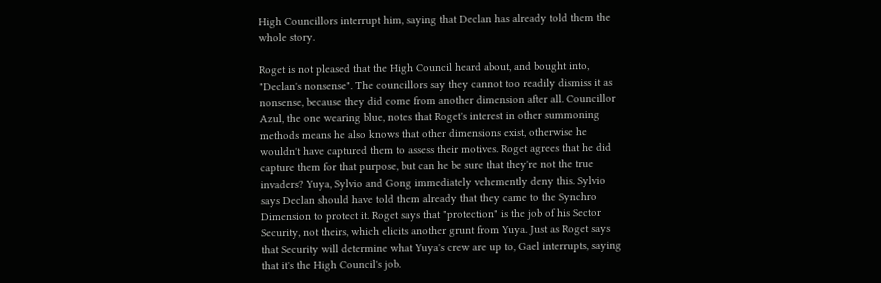High Councillors interrupt him, saying that Declan has already told them the whole story.

Roget is not pleased that the High Council heard about, and bought into, "Declan's nonsense". The councillors say they cannot too readily dismiss it as nonsense, because they did come from another dimension after all. Councillor Azul, the one wearing blue, notes that Roget's interest in other summoning methods means he also knows that other dimensions exist, otherwise he wouldn't have captured them to assess their motives. Roget agrees that he did capture them for that purpose, but can he be sure that they're not the true invaders? Yuya, Sylvio and Gong immediately vehemently deny this. Sylvio says Declan should have told them already that they came to the Synchro Dimension to protect it. Roget says that "protection" is the job of his Sector Security, not theirs, which elicits another grunt from Yuya. Just as Roget says that Security will determine what Yuya's crew are up to, Gael interrupts, saying that it's the High Council's job.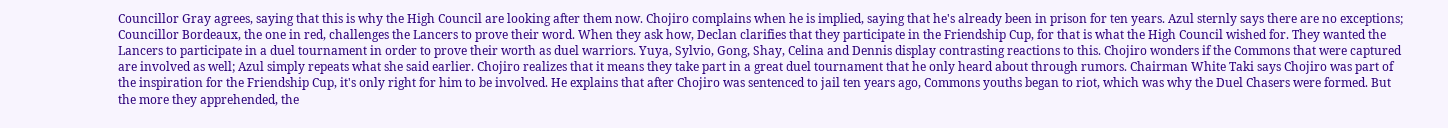Councillor Gray agrees, saying that this is why the High Council are looking after them now. Chojiro complains when he is implied, saying that he's already been in prison for ten years. Azul sternly says there are no exceptions; Councillor Bordeaux, the one in red, challenges the Lancers to prove their word. When they ask how, Declan clarifies that they participate in the Friendship Cup, for that is what the High Council wished for. They wanted the Lancers to participate in a duel tournament in order to prove their worth as duel warriors. Yuya, Sylvio, Gong, Shay, Celina and Dennis display contrasting reactions to this. Chojiro wonders if the Commons that were captured are involved as well; Azul simply repeats what she said earlier. Chojiro realizes that it means they take part in a great duel tournament that he only heard about through rumors. Chairman White Taki says Chojiro was part of the inspiration for the Friendship Cup, it's only right for him to be involved. He explains that after Chojiro was sentenced to jail ten years ago, Commons youths began to riot, which was why the Duel Chasers were formed. But the more they apprehended, the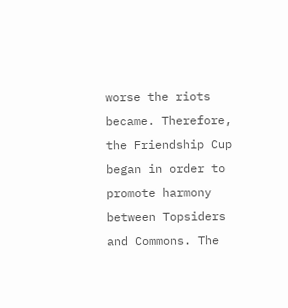worse the riots became. Therefore, the Friendship Cup began in order to promote harmony between Topsiders and Commons. The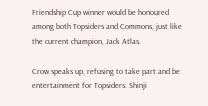Friendship Cup winner would be honoured among both Topsiders and Commons, just like the current champion, Jack Atlas.

Crow speaks up, refusing to take part and be entertainment for Topsiders. Shinji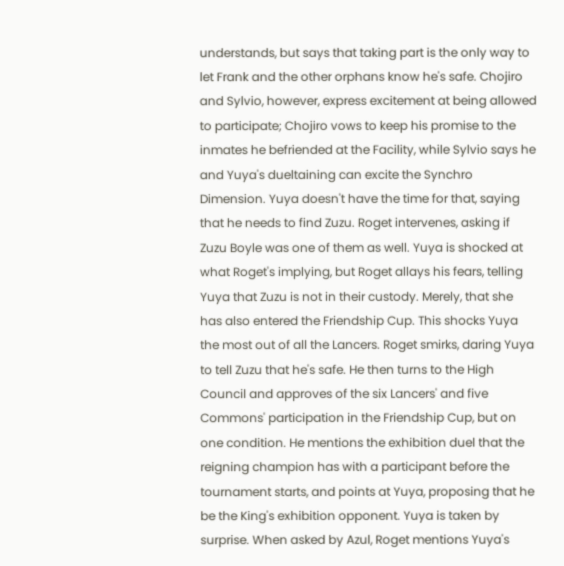understands, but says that taking part is the only way to let Frank and the other orphans know he's safe. Chojiro and Sylvio, however, express excitement at being allowed to participate; Chojiro vows to keep his promise to the inmates he befriended at the Facility, while Sylvio says he and Yuya's dueltaining can excite the Synchro Dimension. Yuya doesn't have the time for that, saying that he needs to find Zuzu. Roget intervenes, asking if Zuzu Boyle was one of them as well. Yuya is shocked at what Roget's implying, but Roget allays his fears, telling Yuya that Zuzu is not in their custody. Merely, that she has also entered the Friendship Cup. This shocks Yuya the most out of all the Lancers. Roget smirks, daring Yuya to tell Zuzu that he's safe. He then turns to the High Council and approves of the six Lancers' and five Commons' participation in the Friendship Cup, but on one condition. He mentions the exhibition duel that the reigning champion has with a participant before the tournament starts, and points at Yuya, proposing that he be the King's exhibition opponent. Yuya is taken by surprise. When asked by Azul, Roget mentions Yuya's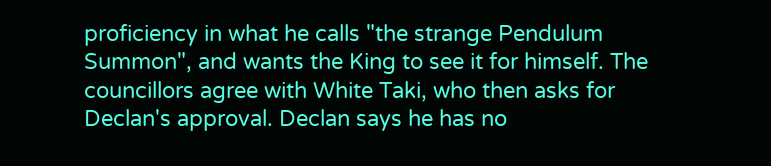proficiency in what he calls "the strange Pendulum Summon", and wants the King to see it for himself. The councillors agree with White Taki, who then asks for Declan's approval. Declan says he has no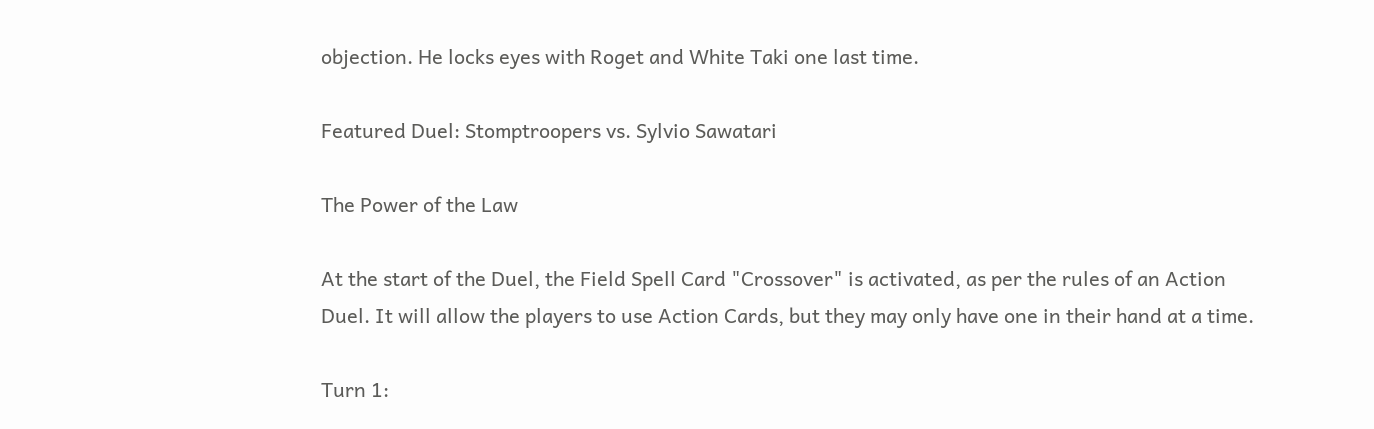objection. He locks eyes with Roget and White Taki one last time.

Featured Duel: Stomptroopers vs. Sylvio Sawatari

The Power of the Law

At the start of the Duel, the Field Spell Card "Crossover" is activated, as per the rules of an Action Duel. It will allow the players to use Action Cards, but they may only have one in their hand at a time.

Turn 1: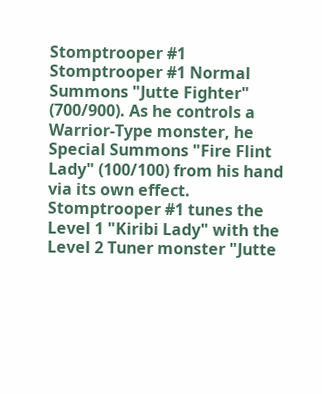Stomptrooper #1
Stomptrooper #1 Normal Summons "Jutte Fighter" (700/900). As he controls a Warrior-Type monster, he Special Summons "Fire Flint Lady" (100/100) from his hand via its own effect. Stomptrooper #1 tunes the Level 1 "Kiribi Lady" with the Level 2 Tuner monster "Jutte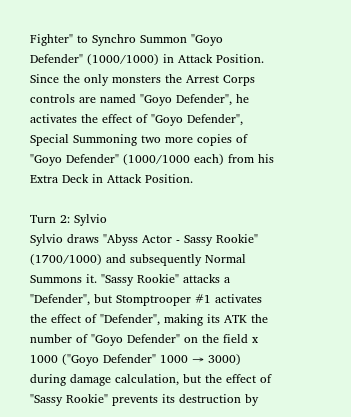Fighter" to Synchro Summon "Goyo Defender" (1000/1000) in Attack Position. Since the only monsters the Arrest Corps controls are named "Goyo Defender", he activates the effect of "Goyo Defender", Special Summoning two more copies of "Goyo Defender" (1000/1000 each) from his Extra Deck in Attack Position.

Turn 2: Sylvio
Sylvio draws "Abyss Actor - Sassy Rookie" (1700/1000) and subsequently Normal Summons it. "Sassy Rookie" attacks a "Defender", but Stomptrooper #1 activates the effect of "Defender", making its ATK the number of "Goyo Defender" on the field x 1000 ("Goyo Defender" 1000 → 3000) during damage calculation, but the effect of "Sassy Rookie" prevents its destruction by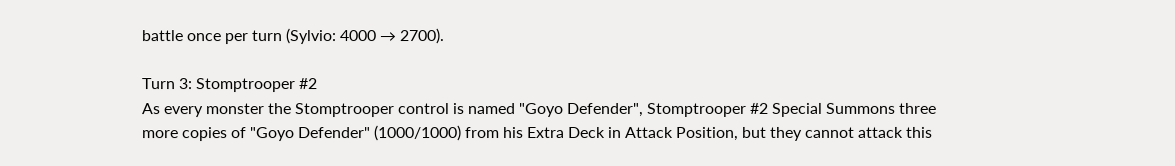battle once per turn (Sylvio: 4000 → 2700).

Turn 3: Stomptrooper #2
As every monster the Stomptrooper control is named "Goyo Defender", Stomptrooper #2 Special Summons three more copies of "Goyo Defender" (1000/1000) from his Extra Deck in Attack Position, but they cannot attack this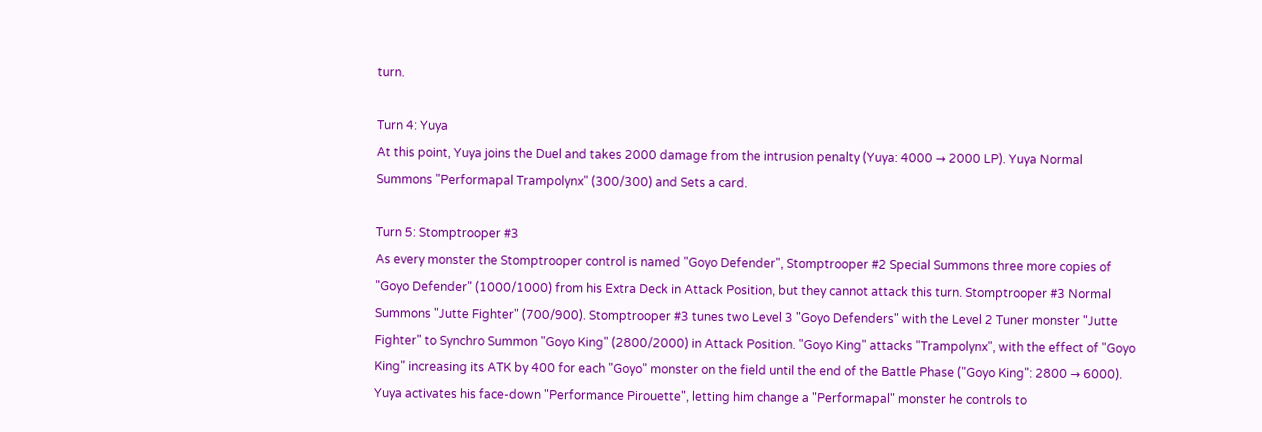turn.

Turn 4: Yuya
At this point, Yuya joins the Duel and takes 2000 damage from the intrusion penalty (Yuya: 4000 → 2000 LP). Yuya Normal Summons "Performapal Trampolynx" (300/300) and Sets a card.

Turn 5: Stomptrooper #3
As every monster the Stomptrooper control is named "Goyo Defender", Stomptrooper #2 Special Summons three more copies of "Goyo Defender" (1000/1000) from his Extra Deck in Attack Position, but they cannot attack this turn. Stomptrooper #3 Normal Summons "Jutte Fighter" (700/900). Stomptrooper #3 tunes two Level 3 "Goyo Defenders" with the Level 2 Tuner monster "Jutte Fighter" to Synchro Summon "Goyo King" (2800/2000) in Attack Position. "Goyo King" attacks "Trampolynx", with the effect of "Goyo King" increasing its ATK by 400 for each "Goyo" monster on the field until the end of the Battle Phase ("Goyo King": 2800 → 6000). Yuya activates his face-down "Performance Pirouette", letting him change a "Performapal" monster he controls to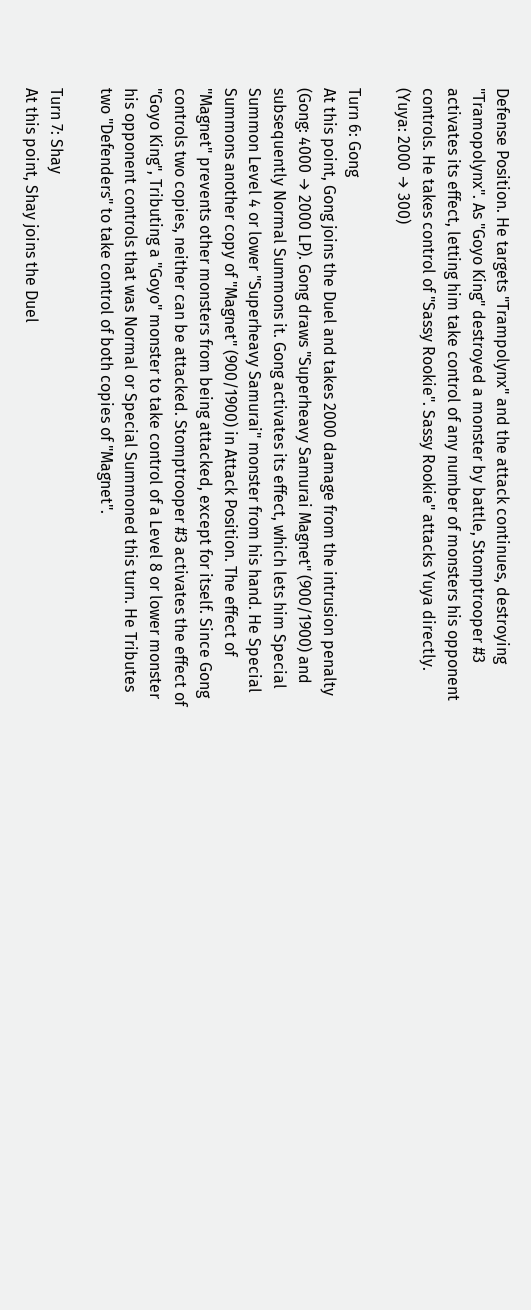Defense Position. He targets "Trampolynx" and the attack continues, destroying "Tramopolynx". As "Goyo King" destroyed a monster by battle, Stomptrooper #3 activates its effect, letting him take control of any number of monsters his opponent controls. He takes control of "Sassy Rookie". Sassy Rookie" attacks Yuya directly. (Yuya: 2000 → 300)

Turn 6: Gong
At this point, Gong joins the Duel and takes 2000 damage from the intrusion penalty (Gong: 4000 → 2000 LP). Gong draws "Superheavy Samurai Magnet" (900/1900) and subsequently Normal Summons it. Gong activates its effect, which lets him Special Summon Level 4 or lower "Superheavy Samurai" monster from his hand. He Special Summons another copy of "Magnet" (900/1900) in Attack Position. The effect of "Magnet" prevents other monsters from being attacked, except for itself. Since Gong controls two copies, neither can be attacked. Stomptrooper #3 activates the effect of "Goyo King", Tributing a "Goyo" monster to take control of a Level 8 or lower monster his opponent controls that was Normal or Special Summoned this turn. He Tributes two "Defenders" to take control of both copies of "Magnet".

Turn 7: Shay
At this point, Shay joins the Duel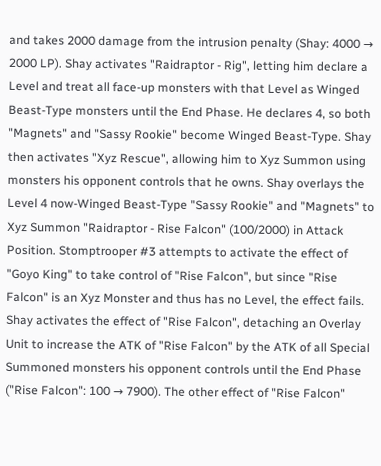and takes 2000 damage from the intrusion penalty (Shay: 4000 → 2000 LP). Shay activates "Raidraptor - Rig", letting him declare a Level and treat all face-up monsters with that Level as Winged Beast-Type monsters until the End Phase. He declares 4, so both "Magnets" and "Sassy Rookie" become Winged Beast-Type. Shay then activates "Xyz Rescue", allowing him to Xyz Summon using monsters his opponent controls that he owns. Shay overlays the Level 4 now-Winged Beast-Type "Sassy Rookie" and "Magnets" to Xyz Summon "Raidraptor - Rise Falcon" (100/2000) in Attack Position. Stomptrooper #3 attempts to activate the effect of "Goyo King" to take control of "Rise Falcon", but since "Rise Falcon" is an Xyz Monster and thus has no Level, the effect fails. Shay activates the effect of "Rise Falcon", detaching an Overlay Unit to increase the ATK of "Rise Falcon" by the ATK of all Special Summoned monsters his opponent controls until the End Phase ("Rise Falcon": 100 → 7900). The other effect of "Rise Falcon"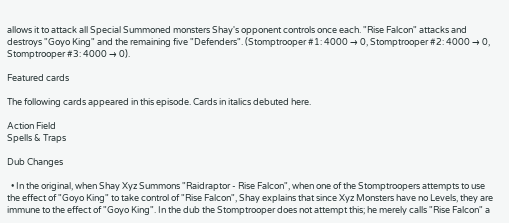allows it to attack all Special Summoned monsters Shay's opponent controls once each. "Rise Falcon" attacks and destroys "Goyo King" and the remaining five "Defenders". (Stomptrooper #1: 4000 → 0, Stomptrooper #2: 4000 → 0, Stomptrooper #3: 4000 → 0).

Featured cards

The following cards appeared in this episode. Cards in italics debuted here.

Action Field
Spells & Traps

Dub Changes

  • In the original, when Shay Xyz Summons "Raidraptor - Rise Falcon", when one of the Stomptroopers attempts to use the effect of "Goyo King" to take control of "Rise Falcon", Shay explains that since Xyz Monsters have no Levels, they are immune to the effect of "Goyo King". In the dub the Stomptrooper does not attempt this; he merely calls "Rise Falcon" a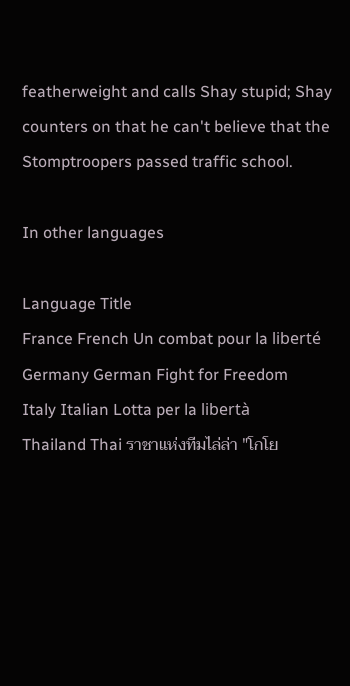featherweight and calls Shay stupid; Shay counters on that he can't believe that the Stomptroopers passed traffic school.

In other languages

Language Title
France French Un combat pour la liberté
Germany German Fight for Freedom
Italy Italian Lotta per la libertà
Thailand Thai ราชาแห่งทีมไล่ล่า "โกโย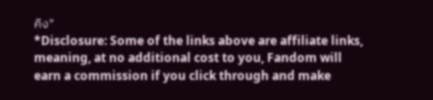คิง"
*Disclosure: Some of the links above are affiliate links, meaning, at no additional cost to you, Fandom will earn a commission if you click through and make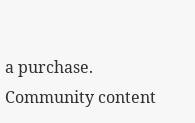a purchase. Community content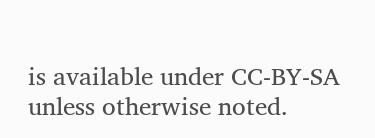is available under CC-BY-SA unless otherwise noted.